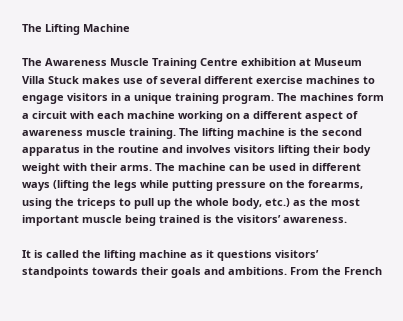The Lifting Machine

The Awareness Muscle Training Centre exhibition at Museum Villa Stuck makes use of several different exercise machines to engage visitors in a unique training program. The machines form a circuit with each machine working on a different aspect of awareness muscle training. The lifting machine is the second apparatus in the routine and involves visitors lifting their body weight with their arms. The machine can be used in different ways (lifting the legs while putting pressure on the forearms, using the triceps to pull up the whole body, etc.) as the most important muscle being trained is the visitors’ awareness.

It is called the lifting machine as it questions visitors’ standpoints towards their goals and ambitions. From the French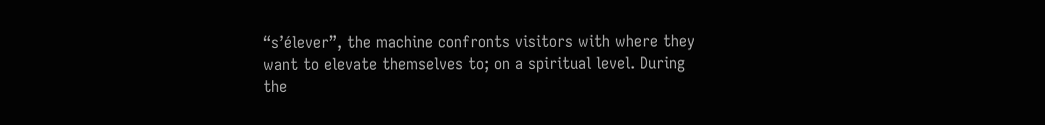“s’élever”, the machine confronts visitors with where they want to elevate themselves to; on a spiritual level. During the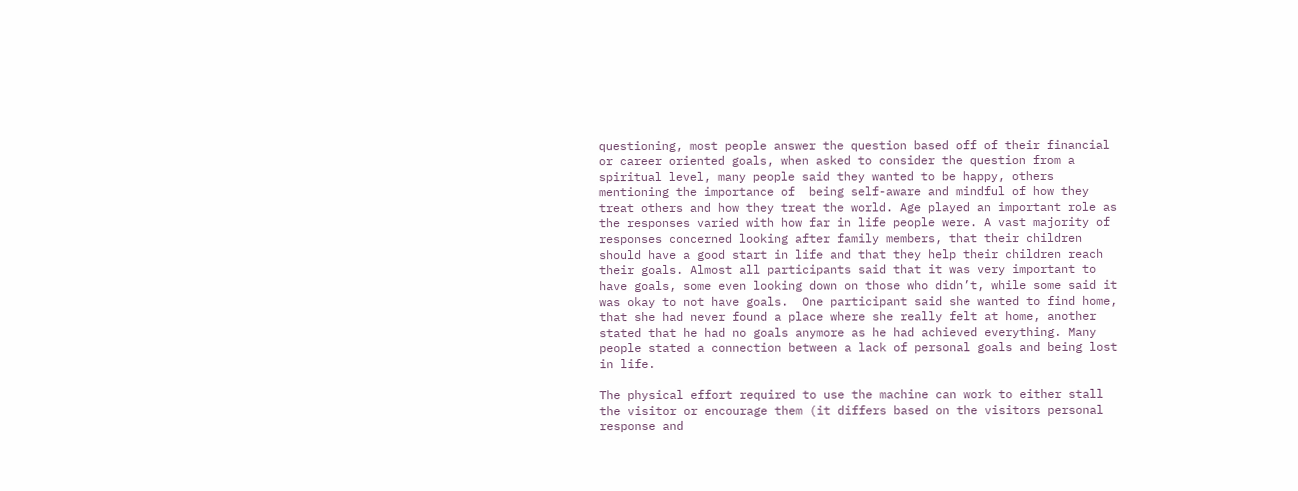questioning, most people answer the question based off of their financial or career oriented goals, when asked to consider the question from a spiritual level, many people said they wanted to be happy, others mentioning the importance of  being self-aware and mindful of how they treat others and how they treat the world. Age played an important role as the responses varied with how far in life people were. A vast majority of responses concerned looking after family members, that their children should have a good start in life and that they help their children reach their goals. Almost all participants said that it was very important to have goals, some even looking down on those who didn’t, while some said it was okay to not have goals.  One participant said she wanted to find home, that she had never found a place where she really felt at home, another stated that he had no goals anymore as he had achieved everything. Many people stated a connection between a lack of personal goals and being lost in life.

The physical effort required to use the machine can work to either stall the visitor or encourage them (it differs based on the visitors personal response and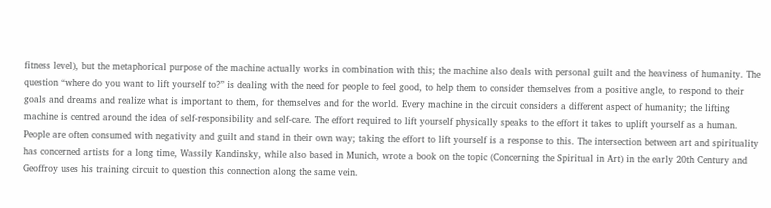fitness level), but the metaphorical purpose of the machine actually works in combination with this; the machine also deals with personal guilt and the heaviness of humanity. The question “where do you want to lift yourself to?” is dealing with the need for people to feel good, to help them to consider themselves from a positive angle, to respond to their goals and dreams and realize what is important to them, for themselves and for the world. Every machine in the circuit considers a different aspect of humanity; the lifting machine is centred around the idea of self-responsibility and self-care. The effort required to lift yourself physically speaks to the effort it takes to uplift yourself as a human. People are often consumed with negativity and guilt and stand in their own way; taking the effort to lift yourself is a response to this. The intersection between art and spirituality has concerned artists for a long time, Wassily Kandinsky, while also based in Munich, wrote a book on the topic (Concerning the Spiritual in Art) in the early 20th Century and Geoffroy uses his training circuit to question this connection along the same vein.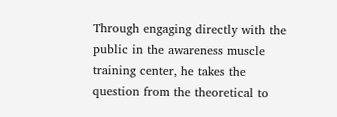Through engaging directly with the public in the awareness muscle training center, he takes the question from the theoretical to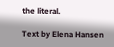the literal.

Text by Elena Hansen